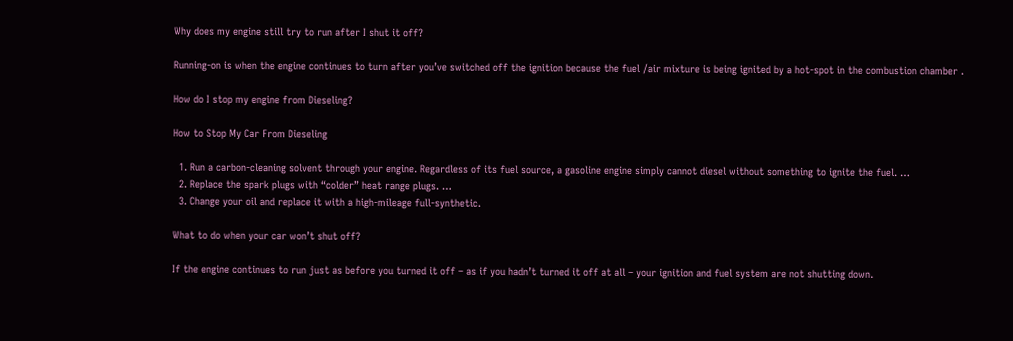Why does my engine still try to run after I shut it off?

Running-on is when the engine continues to turn after you’ve switched off the ignition because the fuel /air mixture is being ignited by a hot-spot in the combustion chamber .

How do I stop my engine from Dieseling?

How to Stop My Car From Dieseling

  1. Run a carbon-cleaning solvent through your engine. Regardless of its fuel source, a gasoline engine simply cannot diesel without something to ignite the fuel. …
  2. Replace the spark plugs with “colder” heat range plugs. …
  3. Change your oil and replace it with a high-mileage full-synthetic.

What to do when your car won’t shut off?

If the engine continues to run just as before you turned it off – as if you hadn’t turned it off at all – your ignition and fuel system are not shutting down.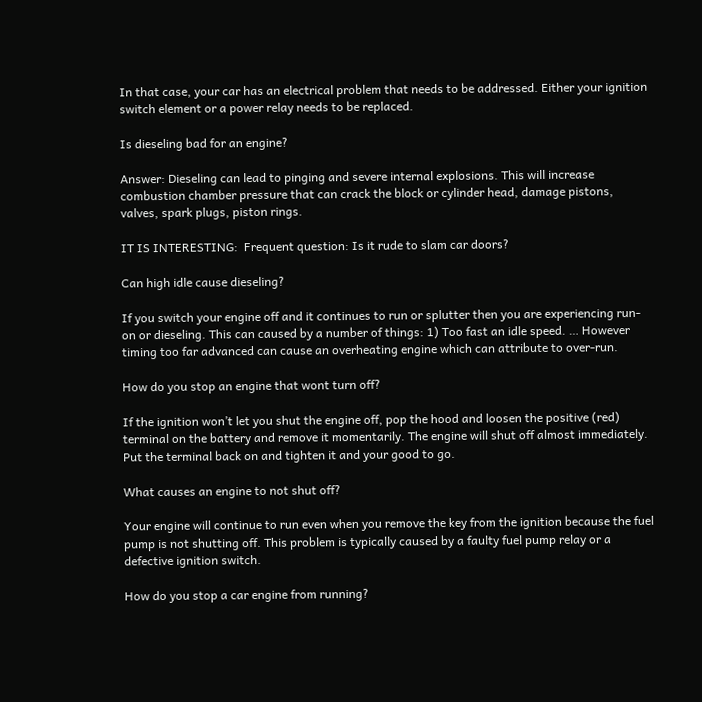In that case, your car has an electrical problem that needs to be addressed. Either your ignition switch element or a power relay needs to be replaced.

Is dieseling bad for an engine?

Answer: Dieseling can lead to pinging and severe internal explosions. This will increase combustion chamber pressure that can crack the block or cylinder head, damage pistons, valves, spark plugs, piston rings.

IT IS INTERESTING:  Frequent question: Is it rude to slam car doors?

Can high idle cause dieseling?

If you switch your engine off and it continues to run or splutter then you are experiencing run-on or dieseling. This can caused by a number of things: 1) Too fast an idle speed. … However timing too far advanced can cause an overheating engine which can attribute to over-run.

How do you stop an engine that wont turn off?

If the ignition won’t let you shut the engine off, pop the hood and loosen the positive (red) terminal on the battery and remove it momentarily. The engine will shut off almost immediately. Put the terminal back on and tighten it and your good to go.

What causes an engine to not shut off?

Your engine will continue to run even when you remove the key from the ignition because the fuel pump is not shutting off. This problem is typically caused by a faulty fuel pump relay or a defective ignition switch.

How do you stop a car engine from running?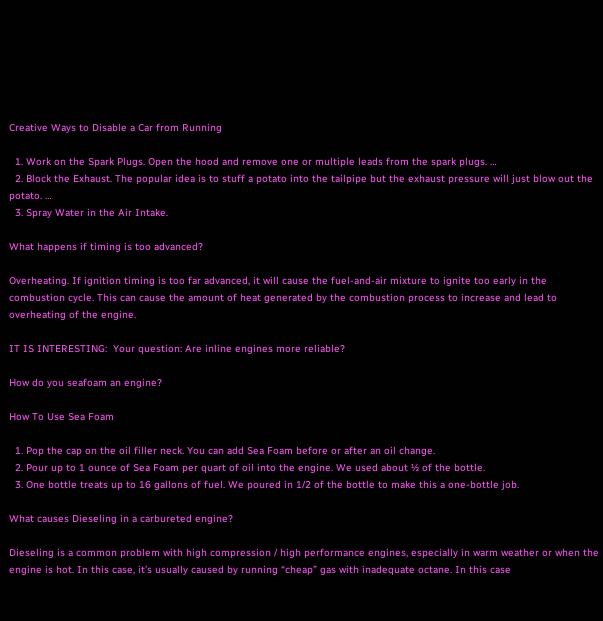Creative Ways to Disable a Car from Running

  1. Work on the Spark Plugs. Open the hood and remove one or multiple leads from the spark plugs. …
  2. Block the Exhaust. The popular idea is to stuff a potato into the tailpipe but the exhaust pressure will just blow out the potato. …
  3. Spray Water in the Air Intake.

What happens if timing is too advanced?

Overheating. If ignition timing is too far advanced, it will cause the fuel-and-air mixture to ignite too early in the combustion cycle. This can cause the amount of heat generated by the combustion process to increase and lead to overheating of the engine.

IT IS INTERESTING:  Your question: Are inline engines more reliable?

How do you seafoam an engine?

How To Use Sea Foam

  1. Pop the cap on the oil filler neck. You can add Sea Foam before or after an oil change.
  2. Pour up to 1 ounce of Sea Foam per quart of oil into the engine. We used about ½ of the bottle.
  3. One bottle treats up to 16 gallons of fuel. We poured in 1/2 of the bottle to make this a one-bottle job.

What causes Dieseling in a carbureted engine?

Dieseling is a common problem with high compression / high performance engines, especially in warm weather or when the engine is hot. In this case, it’s usually caused by running “cheap” gas with inadequate octane. In this case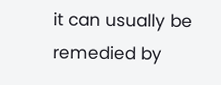it can usually be remedied by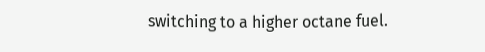switching to a higher octane fuel.